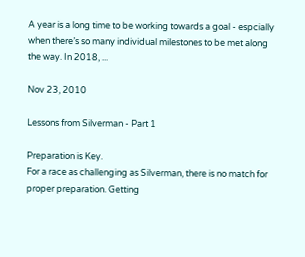A year is a long time to be working towards a goal - espcially when there’s so many individual milestones to be met along the way. In 2018, ...

Nov 23, 2010

Lessons from Silverman - Part 1

Preparation is Key.
For a race as challenging as Silverman, there is no match for proper preparation. Getting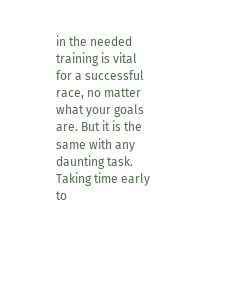in the needed training is vital for a successful race, no matter what your goals are. But it is the same with any daunting task. Taking time early to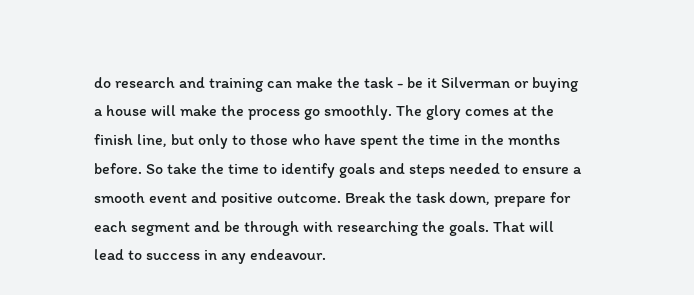do research and training can make the task - be it Silverman or buying a house will make the process go smoothly. The glory comes at the finish line, but only to those who have spent the time in the months before. So take the time to identify goals and steps needed to ensure a smooth event and positive outcome. Break the task down, prepare for each segment and be through with researching the goals. That will lead to success in any endeavour.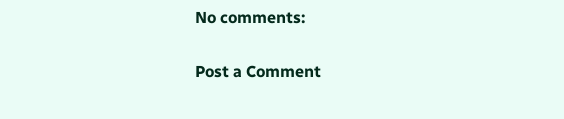No comments:

Post a Comment